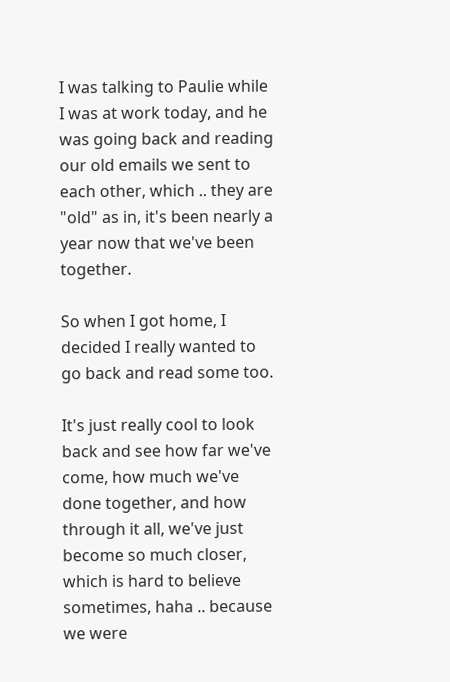I was talking to Paulie while I was at work today, and he was going back and reading our old emails we sent to each other, which .. they are "old" as in, it's been nearly a year now that we've been together.

So when I got home, I decided I really wanted to go back and read some too.

It's just really cool to look back and see how far we've come, how much we've done together, and how through it all, we've just become so much closer, which is hard to believe sometimes, haha .. because we were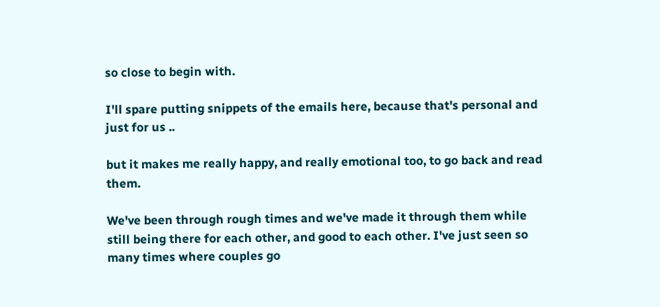so close to begin with.

I'll spare putting snippets of the emails here, because that's personal and just for us ..

but it makes me really happy, and really emotional too, to go back and read them.

We've been through rough times and we've made it through them while still being there for each other, and good to each other. I've just seen so many times where couples go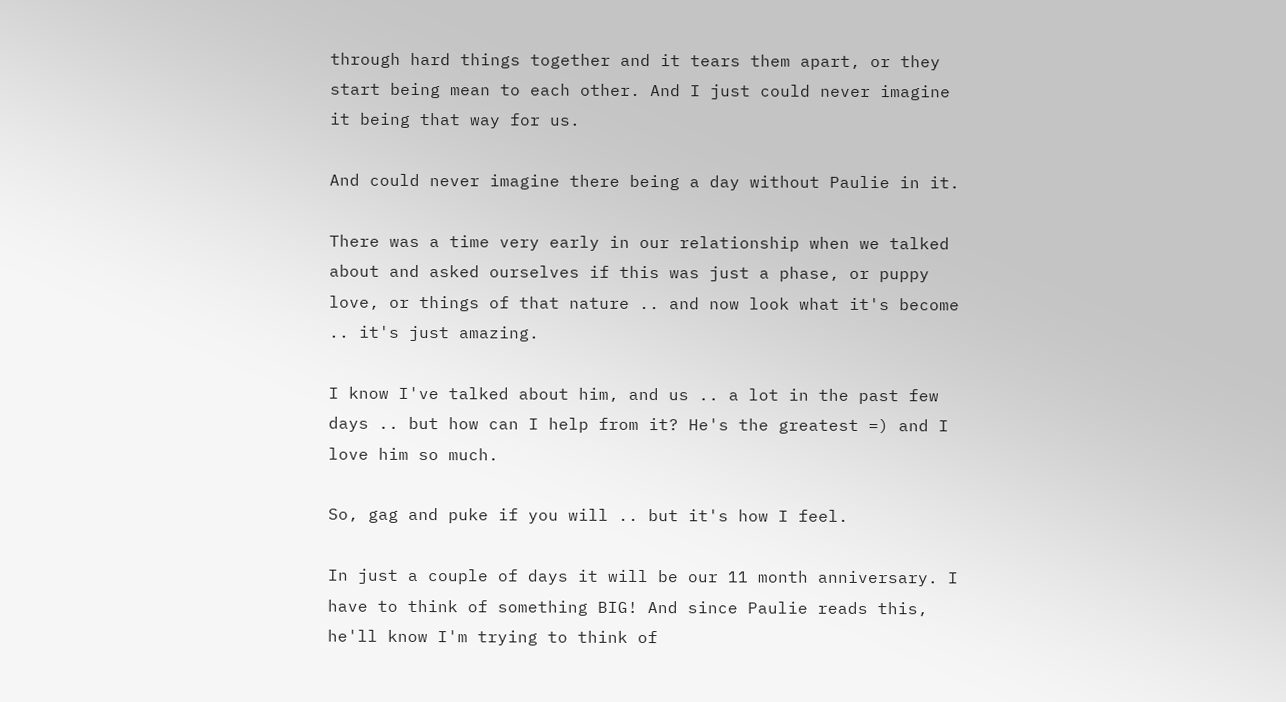through hard things together and it tears them apart, or they start being mean to each other. And I just could never imagine it being that way for us.

And could never imagine there being a day without Paulie in it.

There was a time very early in our relationship when we talked about and asked ourselves if this was just a phase, or puppy love, or things of that nature .. and now look what it's become .. it's just amazing.

I know I've talked about him, and us .. a lot in the past few days .. but how can I help from it? He's the greatest =) and I love him so much.

So, gag and puke if you will .. but it's how I feel.

In just a couple of days it will be our 11 month anniversary. I have to think of something BIG! And since Paulie reads this, he'll know I'm trying to think of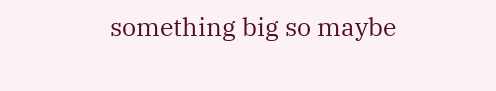something big so maybe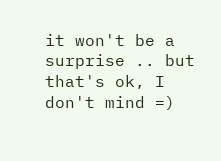it won't be a surprise .. but that's ok, I don't mind =)